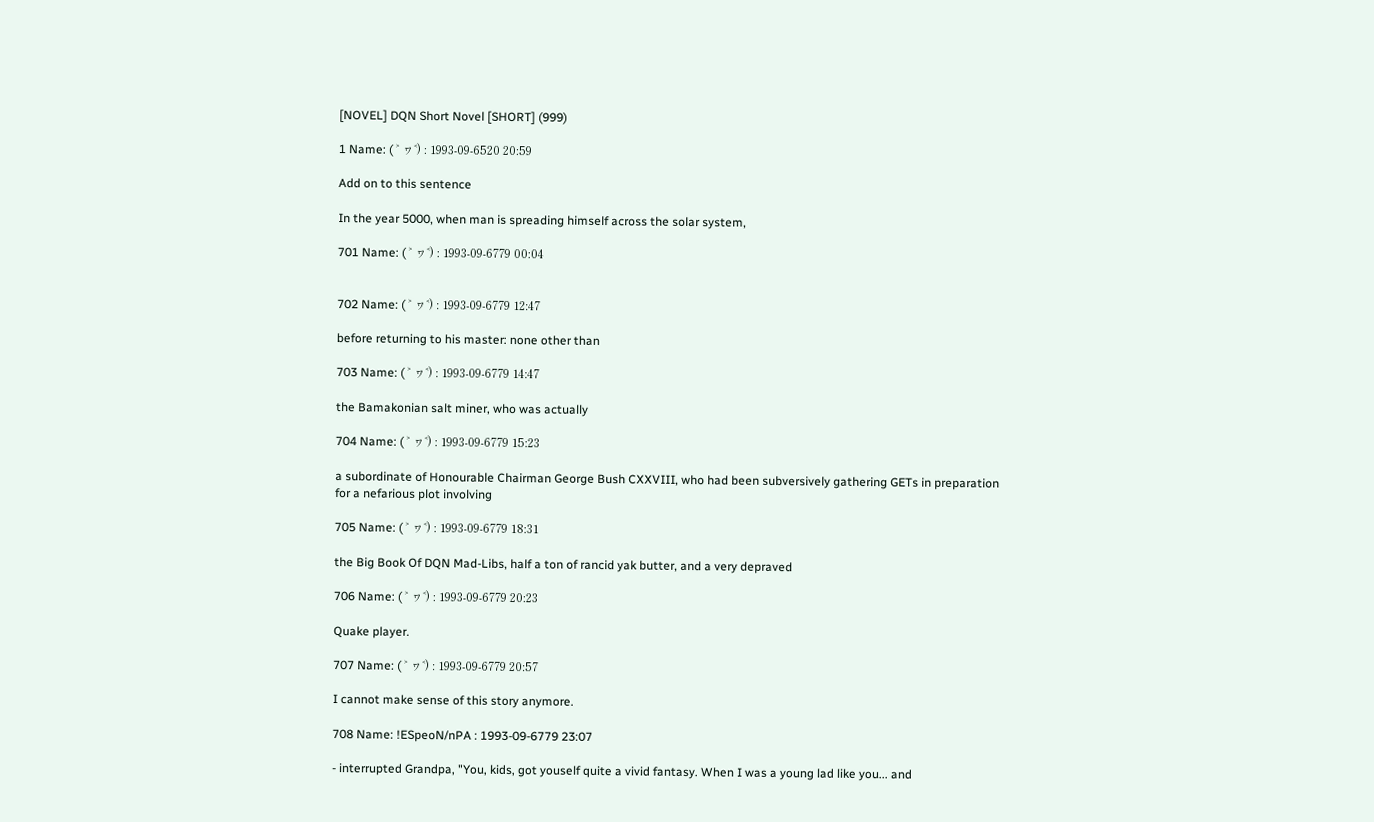[NOVEL] DQN Short Novel [SHORT] (999)

1 Name: ( ˃ ヮ˂) : 1993-09-6520 20:59

Add on to this sentence

In the year 5000, when man is spreading himself across the solar system,

701 Name: ( ˃ ヮ˂) : 1993-09-6779 00:04


702 Name: ( ˃ ヮ˂) : 1993-09-6779 12:47

before returning to his master: none other than

703 Name: ( ˃ ヮ˂) : 1993-09-6779 14:47

the Bamakonian salt miner, who was actually

704 Name: ( ˃ ヮ˂) : 1993-09-6779 15:23

a subordinate of Honourable Chairman George Bush CXXVIII, who had been subversively gathering GETs in preparation for a nefarious plot involving

705 Name: ( ˃ ヮ˂) : 1993-09-6779 18:31

the Big Book Of DQN Mad-Libs, half a ton of rancid yak butter, and a very depraved

706 Name: ( ˃ ヮ˂) : 1993-09-6779 20:23

Quake player.

707 Name: ( ˃ ヮ˂) : 1993-09-6779 20:57

I cannot make sense of this story anymore.

708 Name: !ESpeoN/nPA : 1993-09-6779 23:07

- interrupted Grandpa, "You, kids, got youself quite a vivid fantasy. When I was a young lad like you... and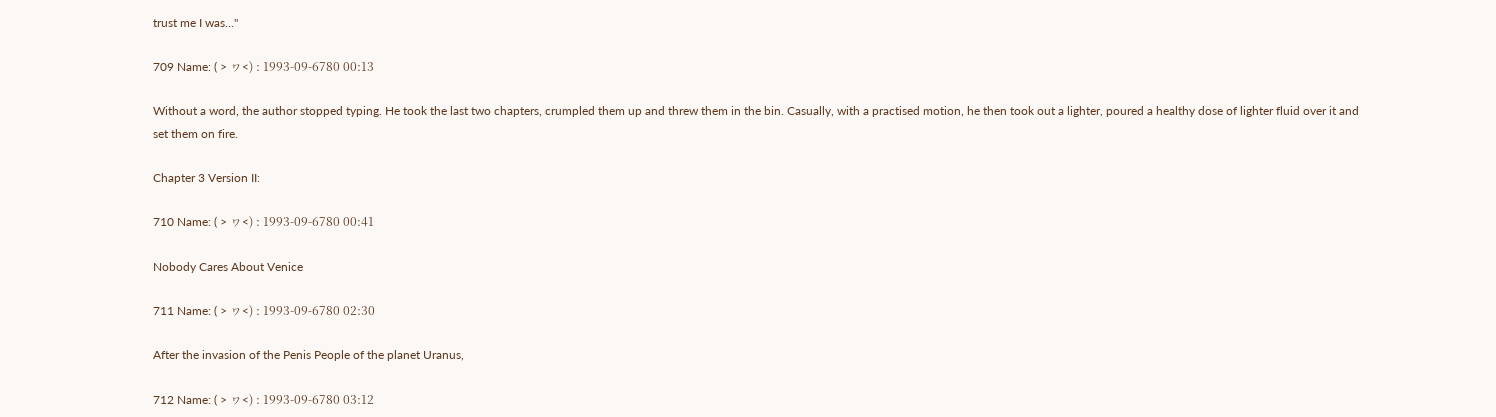trust me I was..."

709 Name: ( ˃ ヮ˂) : 1993-09-6780 00:13

Without a word, the author stopped typing. He took the last two chapters, crumpled them up and threw them in the bin. Casually, with a practised motion, he then took out a lighter, poured a healthy dose of lighter fluid over it and set them on fire.

Chapter 3 Version II:

710 Name: ( ˃ ヮ˂) : 1993-09-6780 00:41

Nobody Cares About Venice

711 Name: ( ˃ ヮ˂) : 1993-09-6780 02:30

After the invasion of the Penis People of the planet Uranus,

712 Name: ( ˃ ヮ˂) : 1993-09-6780 03:12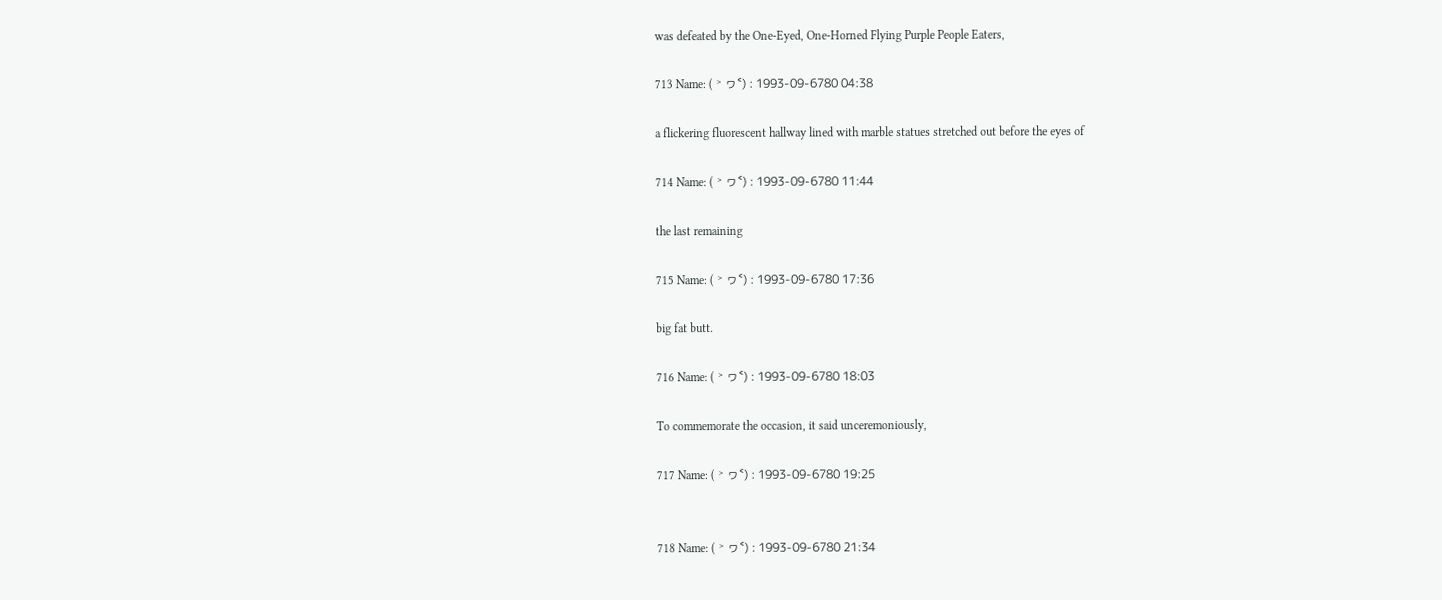was defeated by the One-Eyed, One-Horned Flying Purple People Eaters,

713 Name: ( ˃ ヮ˂) : 1993-09-6780 04:38

a flickering fluorescent hallway lined with marble statues stretched out before the eyes of

714 Name: ( ˃ ヮ˂) : 1993-09-6780 11:44

the last remaining

715 Name: ( ˃ ヮ˂) : 1993-09-6780 17:36

big fat butt.

716 Name: ( ˃ ヮ˂) : 1993-09-6780 18:03

To commemorate the occasion, it said unceremoniously,

717 Name: ( ˃ ヮ˂) : 1993-09-6780 19:25


718 Name: ( ˃ ヮ˂) : 1993-09-6780 21:34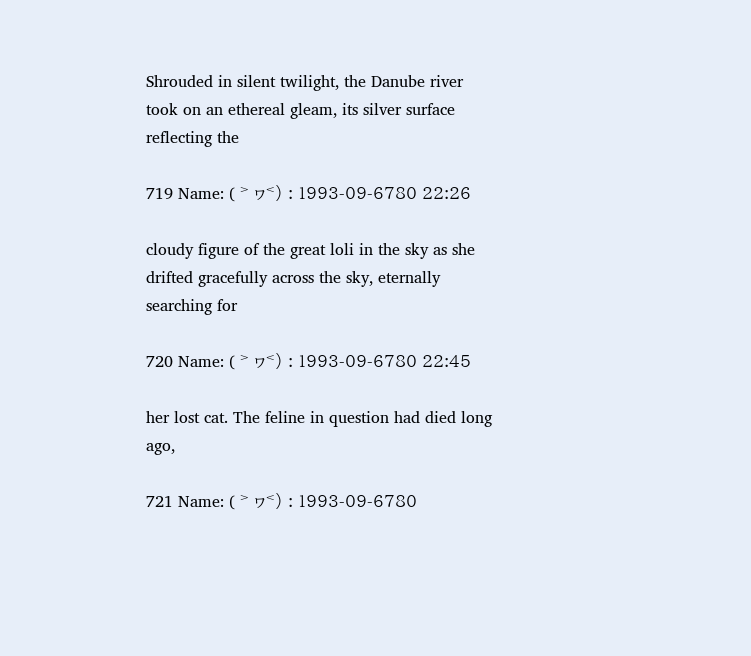Shrouded in silent twilight, the Danube river took on an ethereal gleam, its silver surface reflecting the

719 Name: ( ˃ ヮ˂) : 1993-09-6780 22:26

cloudy figure of the great loli in the sky as she drifted gracefully across the sky, eternally searching for

720 Name: ( ˃ ヮ˂) : 1993-09-6780 22:45

her lost cat. The feline in question had died long ago,

721 Name: ( ˃ ヮ˂) : 1993-09-6780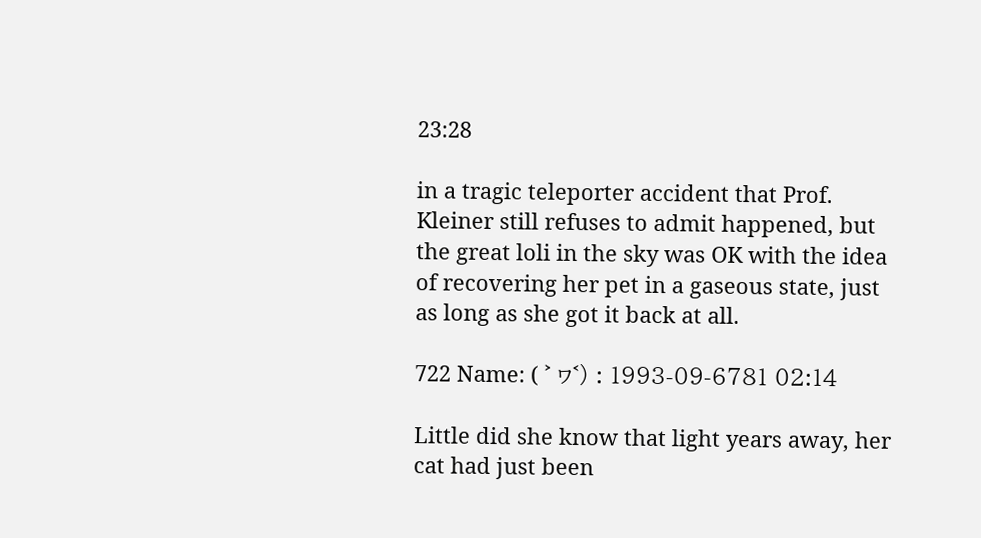23:28

in a tragic teleporter accident that Prof. Kleiner still refuses to admit happened, but the great loli in the sky was OK with the idea of recovering her pet in a gaseous state, just as long as she got it back at all.

722 Name: ( ˃ ヮ˂) : 1993-09-6781 02:14

Little did she know that light years away, her cat had just been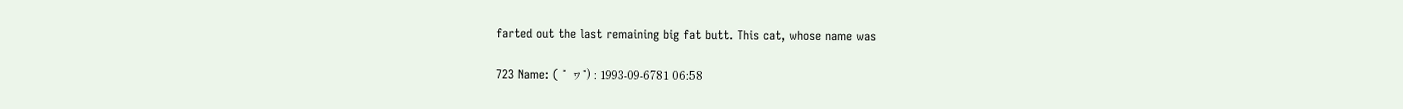farted out the last remaining big fat butt. This cat, whose name was

723 Name: ( ˃ ヮ˂) : 1993-09-6781 06:58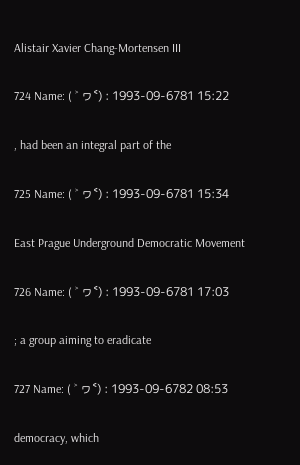Alistair Xavier Chang-Mortensen III

724 Name: ( ˃ ヮ˂) : 1993-09-6781 15:22

, had been an integral part of the

725 Name: ( ˃ ヮ˂) : 1993-09-6781 15:34

East Prague Underground Democratic Movement

726 Name: ( ˃ ヮ˂) : 1993-09-6781 17:03

; a group aiming to eradicate

727 Name: ( ˃ ヮ˂) : 1993-09-6782 08:53

democracy, which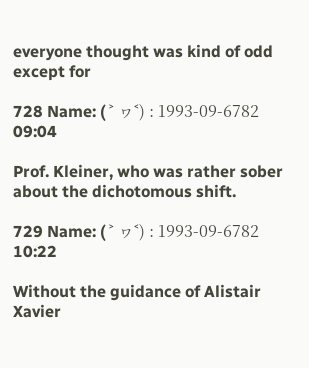everyone thought was kind of odd except for

728 Name: ( ˃ ヮ˂) : 1993-09-6782 09:04

Prof. Kleiner, who was rather sober about the dichotomous shift.

729 Name: ( ˃ ヮ˂) : 1993-09-6782 10:22

Without the guidance of Alistair Xavier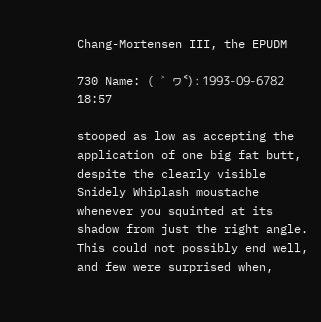Chang-Mortensen III, the EPUDM

730 Name: ( ˃ ヮ˂) : 1993-09-6782 18:57

stooped as low as accepting the application of one big fat butt, despite the clearly visible Snidely Whiplash moustache whenever you squinted at its shadow from just the right angle. This could not possibly end well, and few were surprised when,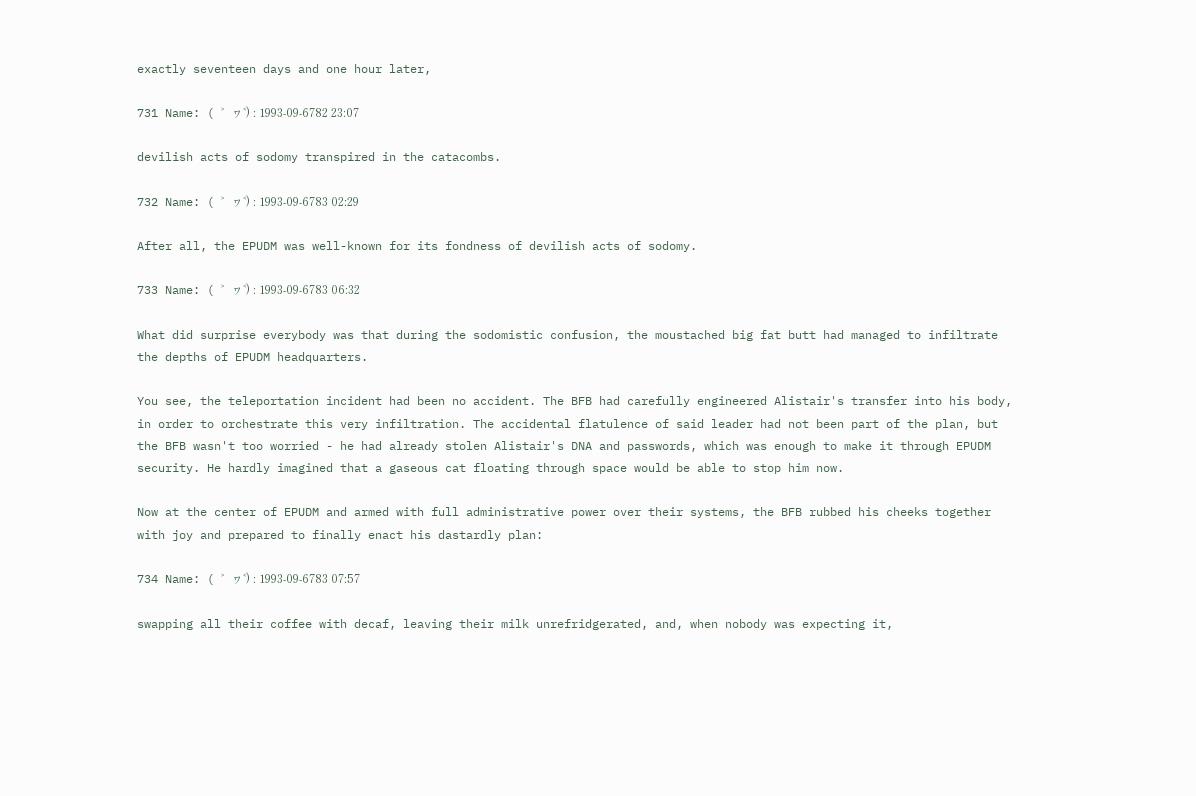exactly seventeen days and one hour later,

731 Name: ( ˃ ヮ˂) : 1993-09-6782 23:07

devilish acts of sodomy transpired in the catacombs.

732 Name: ( ˃ ヮ˂) : 1993-09-6783 02:29

After all, the EPUDM was well-known for its fondness of devilish acts of sodomy.

733 Name: ( ˃ ヮ˂) : 1993-09-6783 06:32

What did surprise everybody was that during the sodomistic confusion, the moustached big fat butt had managed to infiltrate the depths of EPUDM headquarters.

You see, the teleportation incident had been no accident. The BFB had carefully engineered Alistair's transfer into his body, in order to orchestrate this very infiltration. The accidental flatulence of said leader had not been part of the plan, but the BFB wasn't too worried - he had already stolen Alistair's DNA and passwords, which was enough to make it through EPUDM security. He hardly imagined that a gaseous cat floating through space would be able to stop him now.

Now at the center of EPUDM and armed with full administrative power over their systems, the BFB rubbed his cheeks together with joy and prepared to finally enact his dastardly plan:

734 Name: ( ˃ ヮ˂) : 1993-09-6783 07:57

swapping all their coffee with decaf, leaving their milk unrefridgerated, and, when nobody was expecting it,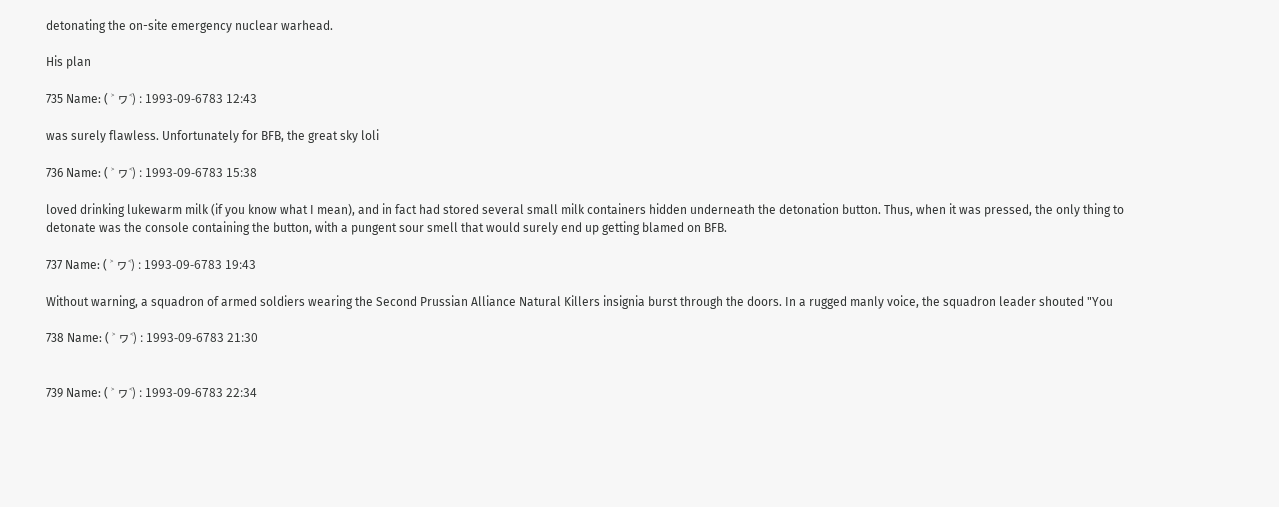detonating the on-site emergency nuclear warhead.

His plan

735 Name: ( ˃ ヮ˂) : 1993-09-6783 12:43

was surely flawless. Unfortunately for BFB, the great sky loli

736 Name: ( ˃ ヮ˂) : 1993-09-6783 15:38

loved drinking lukewarm milk (if you know what I mean), and in fact had stored several small milk containers hidden underneath the detonation button. Thus, when it was pressed, the only thing to detonate was the console containing the button, with a pungent sour smell that would surely end up getting blamed on BFB.

737 Name: ( ˃ ヮ˂) : 1993-09-6783 19:43

Without warning, a squadron of armed soldiers wearing the Second Prussian Alliance Natural Killers insignia burst through the doors. In a rugged manly voice, the squadron leader shouted "You

738 Name: ( ˃ ヮ˂) : 1993-09-6783 21:30


739 Name: ( ˃ ヮ˂) : 1993-09-6783 22:34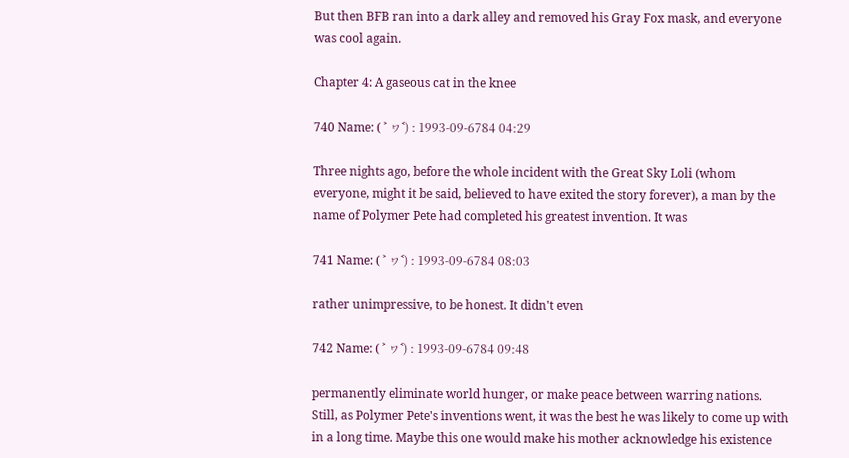But then BFB ran into a dark alley and removed his Gray Fox mask, and everyone was cool again.

Chapter 4: A gaseous cat in the knee

740 Name: ( ˃ ヮ˂) : 1993-09-6784 04:29

Three nights ago, before the whole incident with the Great Sky Loli (whom everyone, might it be said, believed to have exited the story forever), a man by the name of Polymer Pete had completed his greatest invention. It was

741 Name: ( ˃ ヮ˂) : 1993-09-6784 08:03

rather unimpressive, to be honest. It didn't even

742 Name: ( ˃ ヮ˂) : 1993-09-6784 09:48

permanently eliminate world hunger, or make peace between warring nations. Still, as Polymer Pete's inventions went, it was the best he was likely to come up with in a long time. Maybe this one would make his mother acknowledge his existence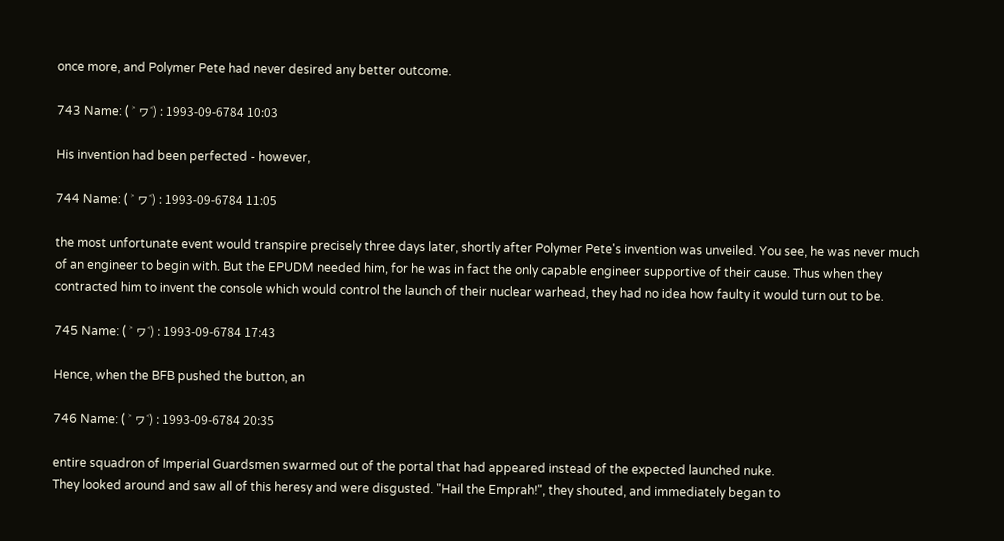once more, and Polymer Pete had never desired any better outcome.

743 Name: ( ˃ ヮ˂) : 1993-09-6784 10:03

His invention had been perfected - however,

744 Name: ( ˃ ヮ˂) : 1993-09-6784 11:05

the most unfortunate event would transpire precisely three days later, shortly after Polymer Pete's invention was unveiled. You see, he was never much of an engineer to begin with. But the EPUDM needed him, for he was in fact the only capable engineer supportive of their cause. Thus when they contracted him to invent the console which would control the launch of their nuclear warhead, they had no idea how faulty it would turn out to be.

745 Name: ( ˃ ヮ˂) : 1993-09-6784 17:43

Hence, when the BFB pushed the button, an

746 Name: ( ˃ ヮ˂) : 1993-09-6784 20:35

entire squadron of Imperial Guardsmen swarmed out of the portal that had appeared instead of the expected launched nuke.
They looked around and saw all of this heresy and were disgusted. "Hail the Emprah!", they shouted, and immediately began to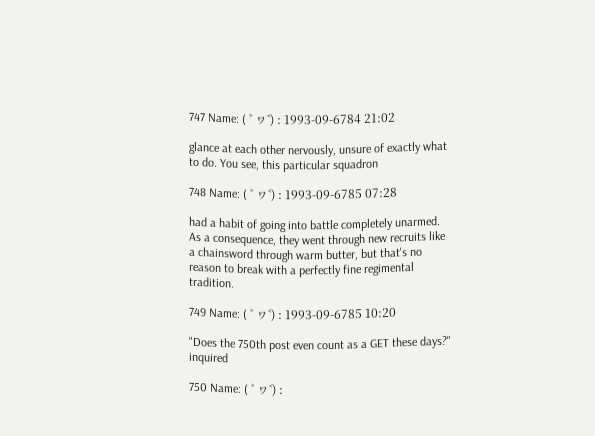747 Name: ( ˃ ヮ˂) : 1993-09-6784 21:02

glance at each other nervously, unsure of exactly what to do. You see, this particular squadron

748 Name: ( ˃ ヮ˂) : 1993-09-6785 07:28

had a habit of going into battle completely unarmed. As a consequence, they went through new recruits like a chainsword through warm butter, but that's no reason to break with a perfectly fine regimental tradition.

749 Name: ( ˃ ヮ˂) : 1993-09-6785 10:20

"Does the 750th post even count as a GET these days?" inquired

750 Name: ( ˃ ヮ˂) :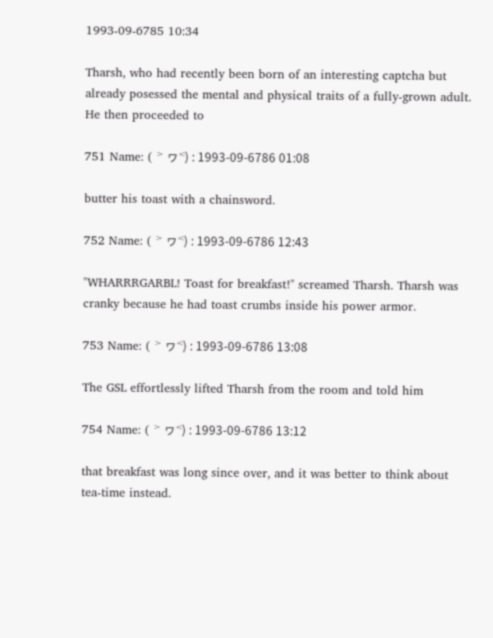1993-09-6785 10:34

Tharsh, who had recently been born of an interesting captcha but already posessed the mental and physical traits of a fully-grown adult. He then proceeded to

751 Name: ( ˃ ヮ˂) : 1993-09-6786 01:08

butter his toast with a chainsword.

752 Name: ( ˃ ヮ˂) : 1993-09-6786 12:43

"WHARRRGARBL! Toast for breakfast!" screamed Tharsh. Tharsh was cranky because he had toast crumbs inside his power armor.

753 Name: ( ˃ ヮ˂) : 1993-09-6786 13:08

The GSL effortlessly lifted Tharsh from the room and told him

754 Name: ( ˃ ヮ˂) : 1993-09-6786 13:12

that breakfast was long since over, and it was better to think about tea-time instead.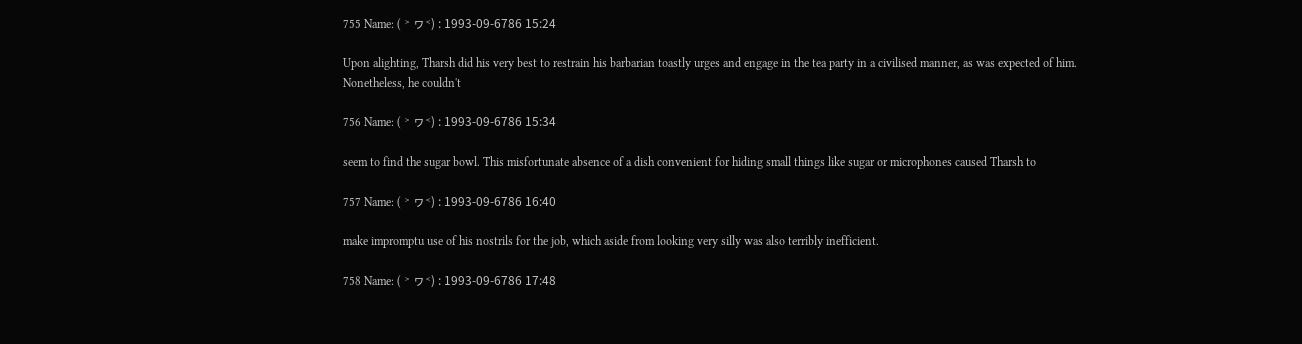755 Name: ( ˃ ヮ˂) : 1993-09-6786 15:24

Upon alighting, Tharsh did his very best to restrain his barbarian toastly urges and engage in the tea party in a civilised manner, as was expected of him. Nonetheless, he couldn't

756 Name: ( ˃ ヮ˂) : 1993-09-6786 15:34

seem to find the sugar bowl. This misfortunate absence of a dish convenient for hiding small things like sugar or microphones caused Tharsh to

757 Name: ( ˃ ヮ˂) : 1993-09-6786 16:40

make impromptu use of his nostrils for the job, which aside from looking very silly was also terribly inefficient.

758 Name: ( ˃ ヮ˂) : 1993-09-6786 17:48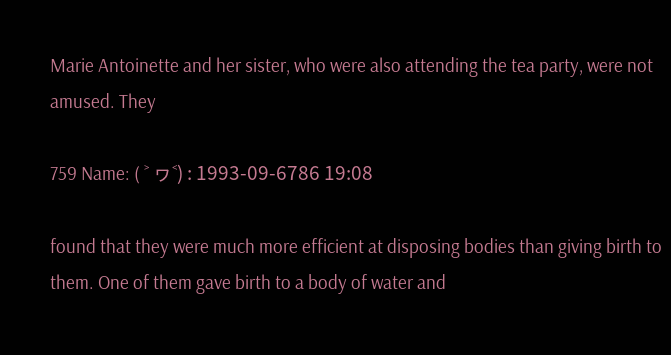Marie Antoinette and her sister, who were also attending the tea party, were not amused. They

759 Name: ( ˃ ヮ˂) : 1993-09-6786 19:08

found that they were much more efficient at disposing bodies than giving birth to them. One of them gave birth to a body of water and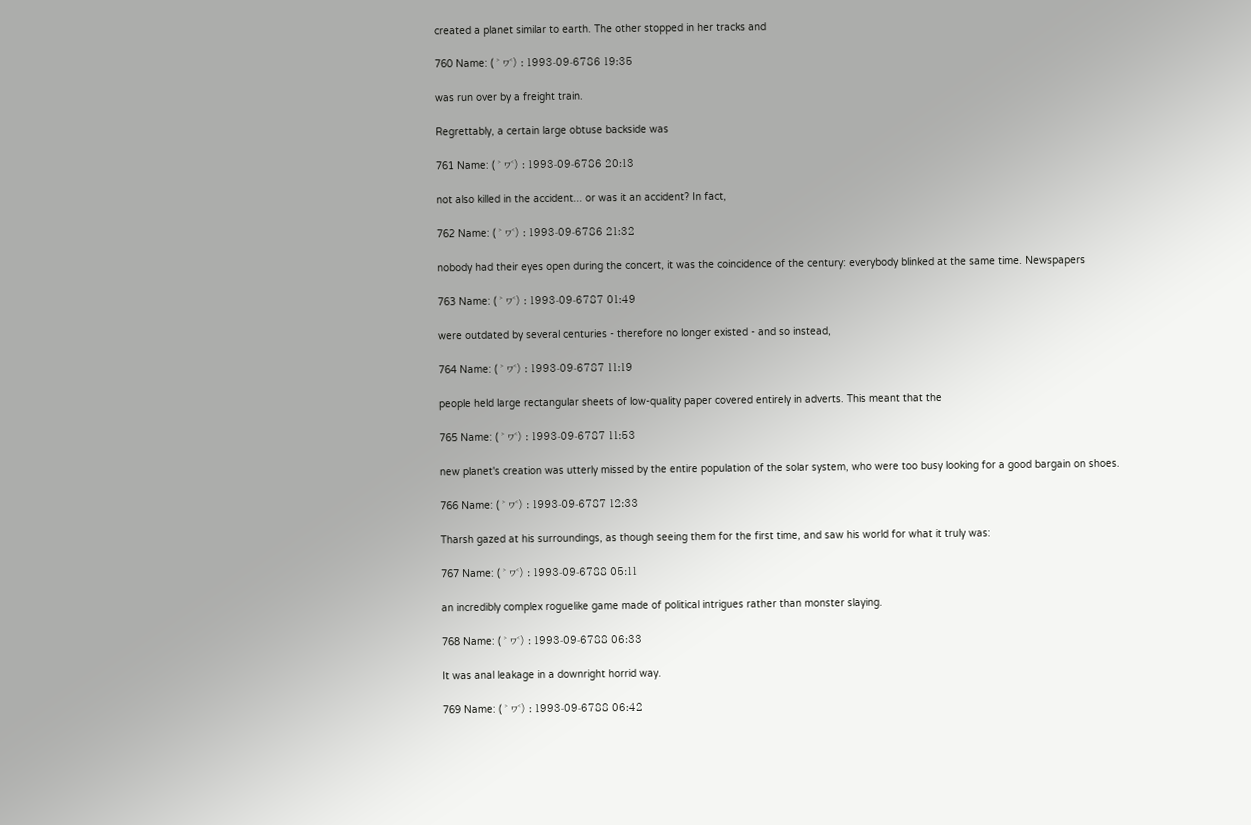created a planet similar to earth. The other stopped in her tracks and

760 Name: ( ˃ ヮ˂) : 1993-09-6786 19:35

was run over by a freight train.

Regrettably, a certain large obtuse backside was

761 Name: ( ˃ ヮ˂) : 1993-09-6786 20:13

not also killed in the accident... or was it an accident? In fact,

762 Name: ( ˃ ヮ˂) : 1993-09-6786 21:32

nobody had their eyes open during the concert, it was the coincidence of the century: everybody blinked at the same time. Newspapers

763 Name: ( ˃ ヮ˂) : 1993-09-6787 01:49

were outdated by several centuries - therefore no longer existed - and so instead,

764 Name: ( ˃ ヮ˂) : 1993-09-6787 11:19

people held large rectangular sheets of low-quality paper covered entirely in adverts. This meant that the

765 Name: ( ˃ ヮ˂) : 1993-09-6787 11:53

new planet's creation was utterly missed by the entire population of the solar system, who were too busy looking for a good bargain on shoes.

766 Name: ( ˃ ヮ˂) : 1993-09-6787 12:33

Tharsh gazed at his surroundings, as though seeing them for the first time, and saw his world for what it truly was:

767 Name: ( ˃ ヮ˂) : 1993-09-6788 05:11

an incredibly complex roguelike game made of political intrigues rather than monster slaying.

768 Name: ( ˃ ヮ˂) : 1993-09-6788 06:33

It was anal leakage in a downright horrid way.

769 Name: ( ˃ ヮ˂) : 1993-09-6788 06:42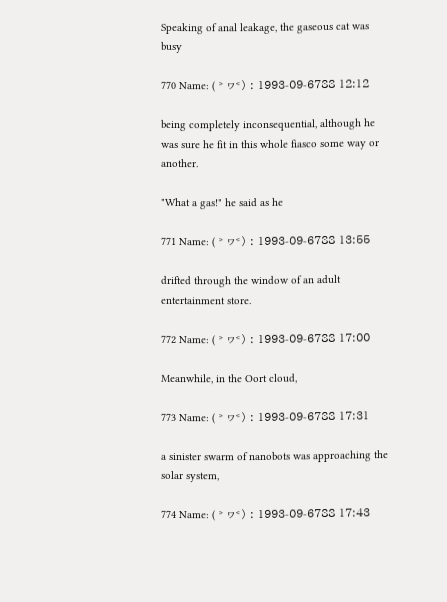Speaking of anal leakage, the gaseous cat was busy

770 Name: ( ˃ ヮ˂) : 1993-09-6788 12:12

being completely inconsequential, although he was sure he fit in this whole fiasco some way or another.

"What a gas!" he said as he

771 Name: ( ˃ ヮ˂) : 1993-09-6788 13:55

drifted through the window of an adult entertainment store.

772 Name: ( ˃ ヮ˂) : 1993-09-6788 17:00

Meanwhile, in the Oort cloud,

773 Name: ( ˃ ヮ˂) : 1993-09-6788 17:31

a sinister swarm of nanobots was approaching the solar system,

774 Name: ( ˃ ヮ˂) : 1993-09-6788 17:43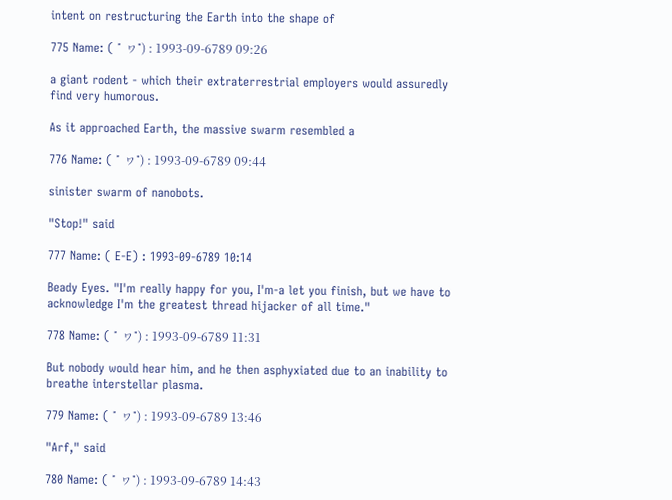intent on restructuring the Earth into the shape of

775 Name: ( ˃ ヮ˂) : 1993-09-6789 09:26

a giant rodent - which their extraterrestrial employers would assuredly find very humorous.

As it approached Earth, the massive swarm resembled a

776 Name: ( ˃ ヮ˂) : 1993-09-6789 09:44

sinister swarm of nanobots.

"Stop!" said

777 Name: ( E-E) : 1993-09-6789 10:14

Beady Eyes. "I'm really happy for you, I'm-a let you finish, but we have to acknowledge I'm the greatest thread hijacker of all time."

778 Name: ( ˃ ヮ˂) : 1993-09-6789 11:31

But nobody would hear him, and he then asphyxiated due to an inability to breathe interstellar plasma.

779 Name: ( ˃ ヮ˂) : 1993-09-6789 13:46

"Arf," said

780 Name: ( ˃ ヮ˂) : 1993-09-6789 14:43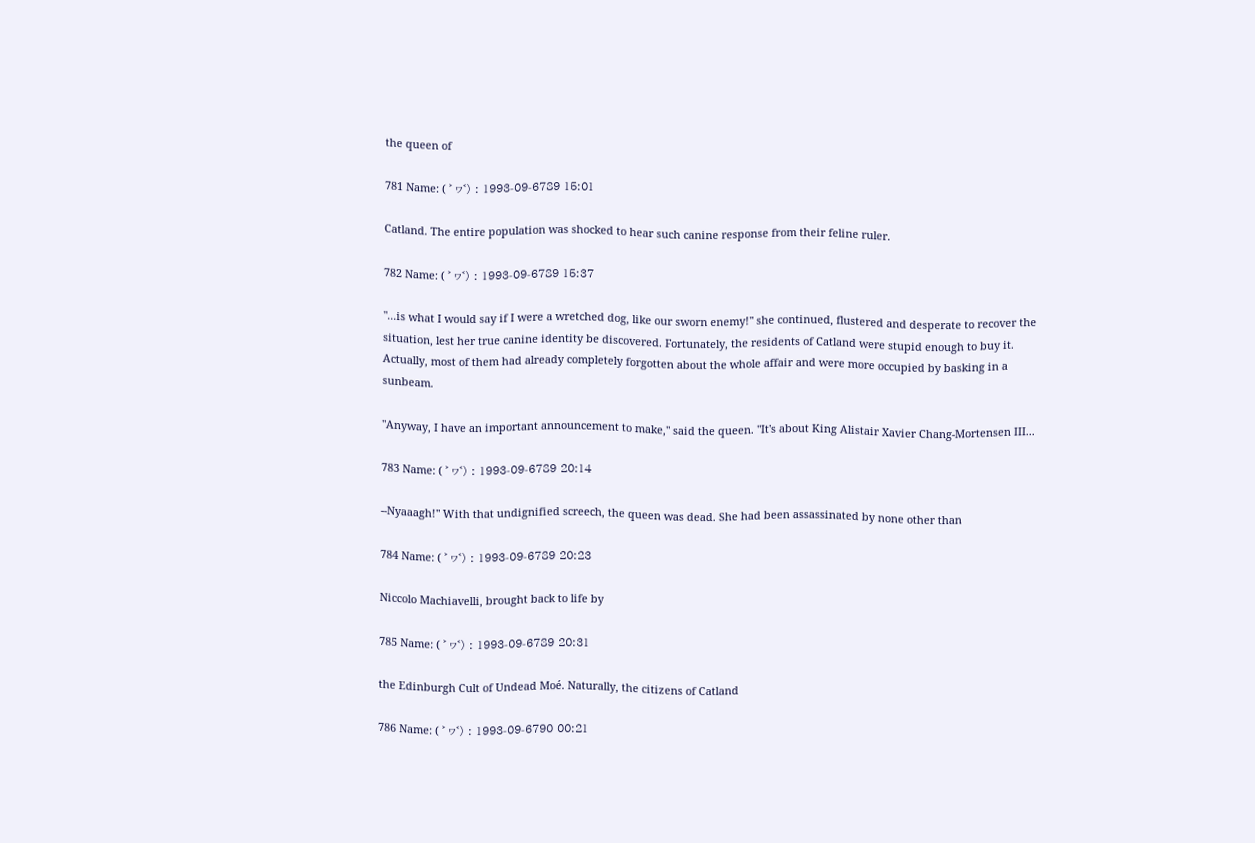the queen of

781 Name: ( ˃ ヮ˂) : 1993-09-6789 15:01

Catland. The entire population was shocked to hear such canine response from their feline ruler.

782 Name: ( ˃ ヮ˂) : 1993-09-6789 15:37

"...is what I would say if I were a wretched dog, like our sworn enemy!" she continued, flustered and desperate to recover the situation, lest her true canine identity be discovered. Fortunately, the residents of Catland were stupid enough to buy it. Actually, most of them had already completely forgotten about the whole affair and were more occupied by basking in a sunbeam.

"Anyway, I have an important announcement to make," said the queen. "It's about King Alistair Xavier Chang-Mortensen III...

783 Name: ( ˃ ヮ˂) : 1993-09-6789 20:14

--Nyaaagh!" With that undignified screech, the queen was dead. She had been assassinated by none other than

784 Name: ( ˃ ヮ˂) : 1993-09-6789 20:23

Niccolo Machiavelli, brought back to life by

785 Name: ( ˃ ヮ˂) : 1993-09-6789 20:31

the Edinburgh Cult of Undead Moé. Naturally, the citizens of Catland

786 Name: ( ˃ ヮ˂) : 1993-09-6790 00:21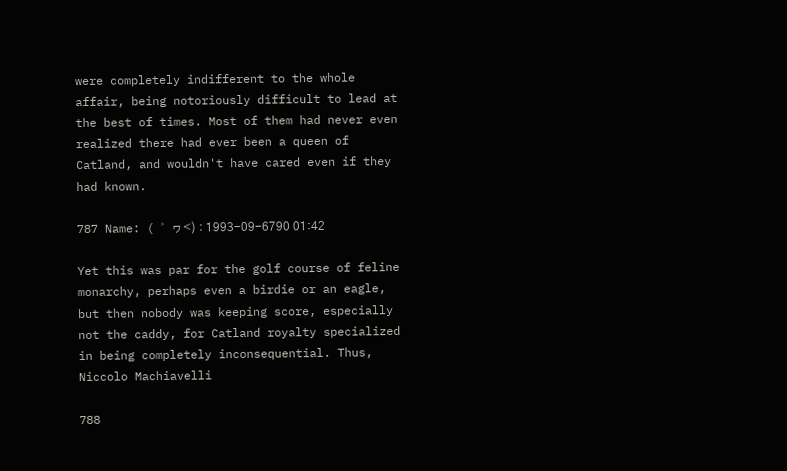were completely indifferent to the whole affair, being notoriously difficult to lead at the best of times. Most of them had never even realized there had ever been a queen of Catland, and wouldn't have cared even if they had known.

787 Name: ( ˃ ヮ˂) : 1993-09-6790 01:42

Yet this was par for the golf course of feline monarchy, perhaps even a birdie or an eagle, but then nobody was keeping score, especially not the caddy, for Catland royalty specialized in being completely inconsequential. Thus, Niccolo Machiavelli

788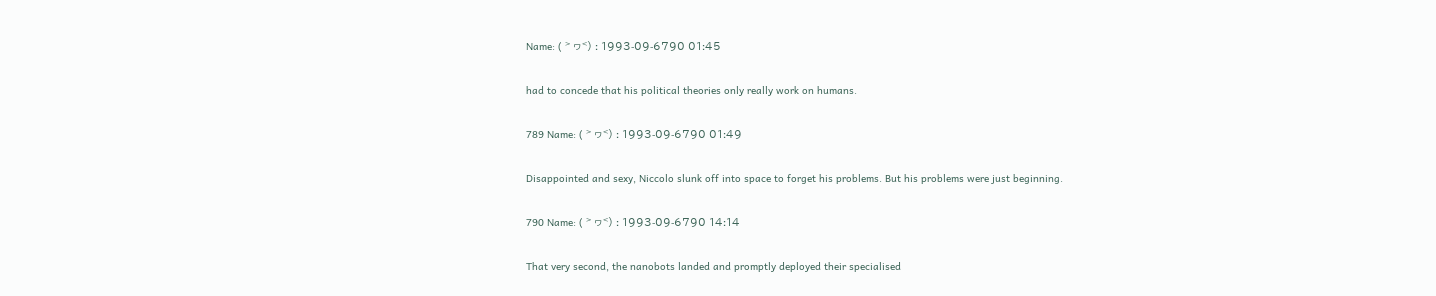Name: ( ˃ ヮ˂) : 1993-09-6790 01:45

had to concede that his political theories only really work on humans.

789 Name: ( ˃ ヮ˂) : 1993-09-6790 01:49

Disappointed and sexy, Niccolo slunk off into space to forget his problems. But his problems were just beginning.

790 Name: ( ˃ ヮ˂) : 1993-09-6790 14:14

That very second, the nanobots landed and promptly deployed their specialised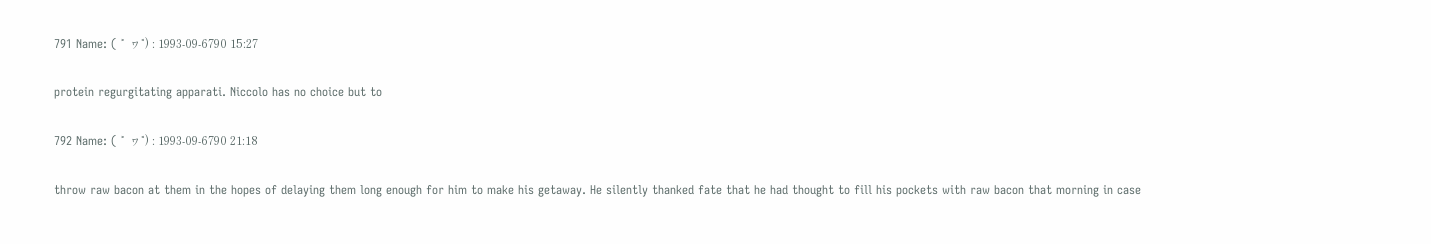791 Name: ( ˃ ヮ˂) : 1993-09-6790 15:27

protein regurgitating apparati. Niccolo has no choice but to

792 Name: ( ˃ ヮ˂) : 1993-09-6790 21:18

throw raw bacon at them in the hopes of delaying them long enough for him to make his getaway. He silently thanked fate that he had thought to fill his pockets with raw bacon that morning in case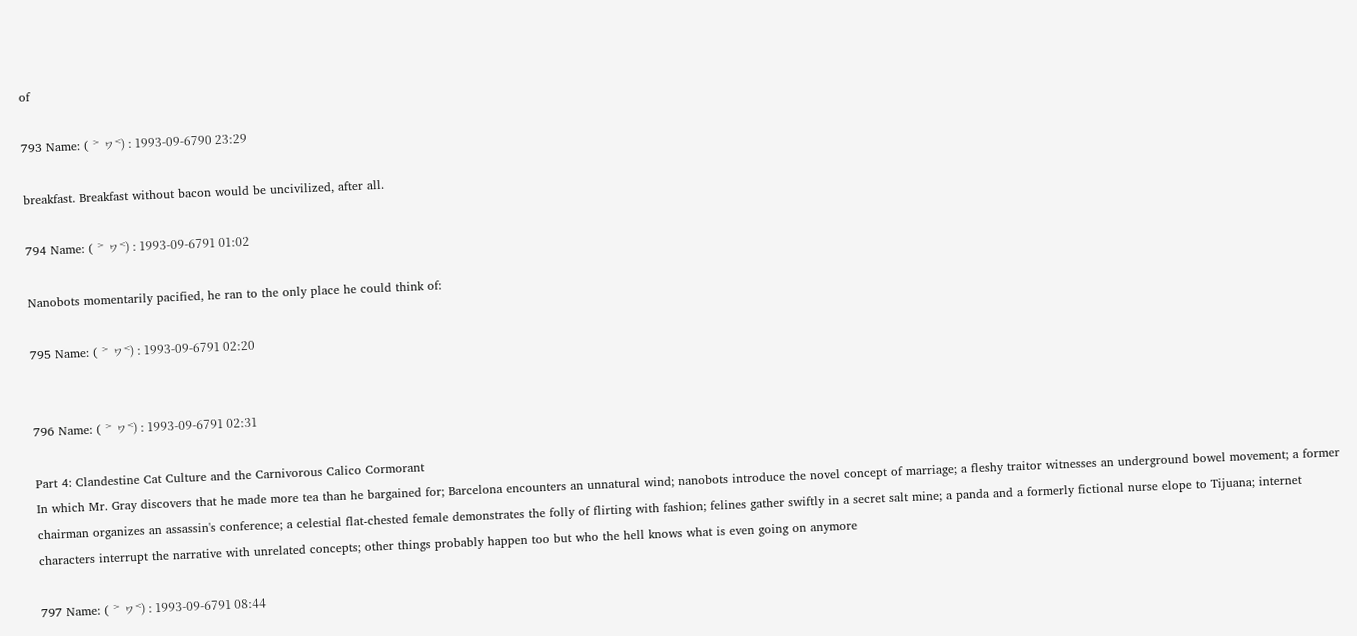of

793 Name: ( ˃ ヮ˂) : 1993-09-6790 23:29

breakfast. Breakfast without bacon would be uncivilized, after all.

794 Name: ( ˃ ヮ˂) : 1993-09-6791 01:02

Nanobots momentarily pacified, he ran to the only place he could think of:

795 Name: ( ˃ ヮ˂) : 1993-09-6791 02:20


796 Name: ( ˃ ヮ˂) : 1993-09-6791 02:31

Part 4: Clandestine Cat Culture and the Carnivorous Calico Cormorant
In which Mr. Gray discovers that he made more tea than he bargained for; Barcelona encounters an unnatural wind; nanobots introduce the novel concept of marriage; a fleshy traitor witnesses an underground bowel movement; a former chairman organizes an assassin's conference; a celestial flat-chested female demonstrates the folly of flirting with fashion; felines gather swiftly in a secret salt mine; a panda and a formerly fictional nurse elope to Tijuana; internet characters interrupt the narrative with unrelated concepts; other things probably happen too but who the hell knows what is even going on anymore

797 Name: ( ˃ ヮ˂) : 1993-09-6791 08:44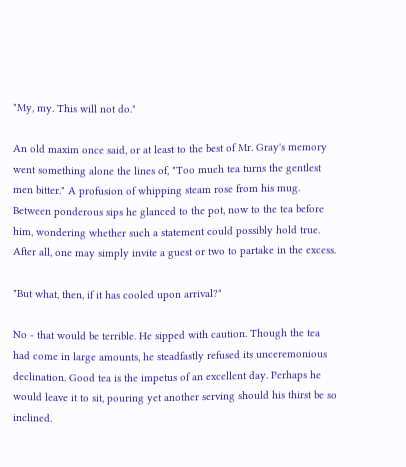"My, my. This will not do."

An old maxim once said, or at least to the best of Mr. Gray's memory went something alone the lines of, "Too much tea turns the gentlest men bitter." A profusion of whipping steam rose from his mug. Between ponderous sips he glanced to the pot, now to the tea before him, wondering whether such a statement could possibly hold true. After all, one may simply invite a guest or two to partake in the excess.

"But what, then, if it has cooled upon arrival?"

No - that would be terrible. He sipped with caution. Though the tea had come in large amounts, he steadfastly refused its unceremonious declination. Good tea is the impetus of an excellent day. Perhaps he would leave it to sit, pouring yet another serving should his thirst be so inclined.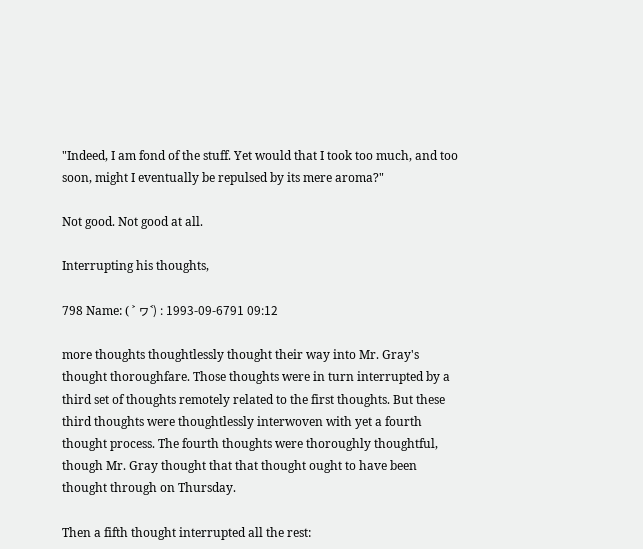"Indeed, I am fond of the stuff. Yet would that I took too much, and too soon, might I eventually be repulsed by its mere aroma?"

Not good. Not good at all.

Interrupting his thoughts,

798 Name: ( ˃ ヮ˂) : 1993-09-6791 09:12

more thoughts thoughtlessly thought their way into Mr. Gray's thought thoroughfare. Those thoughts were in turn interrupted by a third set of thoughts remotely related to the first thoughts. But these third thoughts were thoughtlessly interwoven with yet a fourth thought process. The fourth thoughts were thoroughly thoughtful, though Mr. Gray thought that that thought ought to have been thought through on Thursday.

Then a fifth thought interrupted all the rest: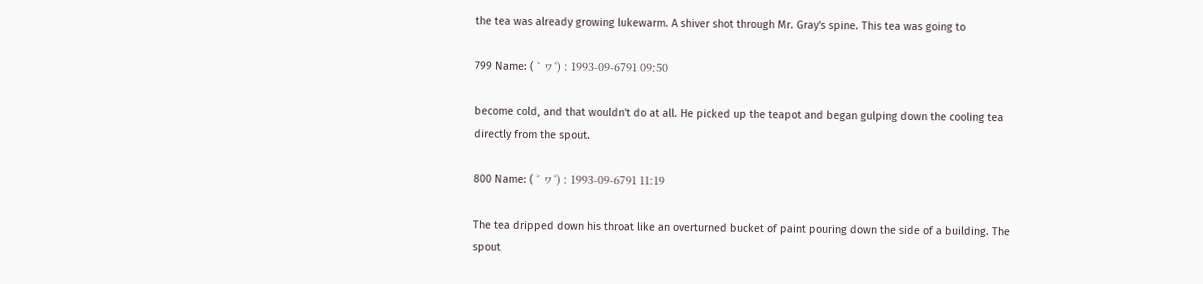the tea was already growing lukewarm. A shiver shot through Mr. Gray's spine. This tea was going to

799 Name: ( ˃ ヮ˂) : 1993-09-6791 09:50

become cold, and that wouldn't do at all. He picked up the teapot and began gulping down the cooling tea directly from the spout.

800 Name: ( ˃ ヮ˂) : 1993-09-6791 11:19

The tea dripped down his throat like an overturned bucket of paint pouring down the side of a building. The spout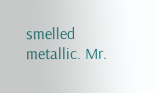smelled metallic. Mr.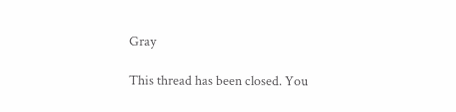Gray

This thread has been closed. You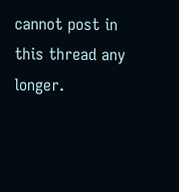cannot post in this thread any longer.